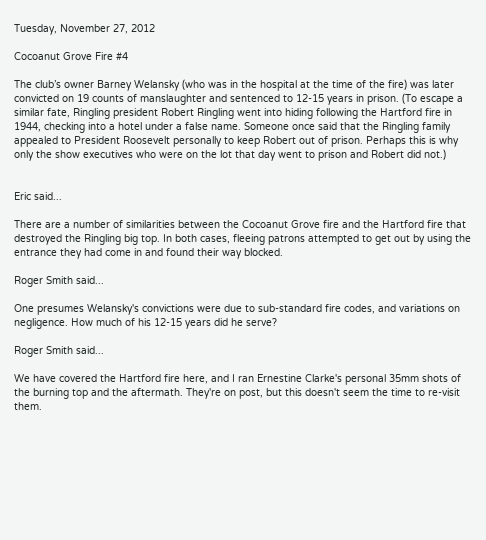Tuesday, November 27, 2012

Cocoanut Grove Fire #4

The club’s owner Barney Welansky (who was in the hospital at the time of the fire) was later convicted on 19 counts of manslaughter and sentenced to 12-15 years in prison. (To escape a similar fate, Ringling president Robert Ringling went into hiding following the Hartford fire in 1944, checking into a hotel under a false name. Someone once said that the Ringling family appealed to President Roosevelt personally to keep Robert out of prison. Perhaps this is why only the show executives who were on the lot that day went to prison and Robert did not.)


Eric said...

There are a number of similarities between the Cocoanut Grove fire and the Hartford fire that destroyed the Ringling big top. In both cases, fleeing patrons attempted to get out by using the entrance they had come in and found their way blocked.

Roger Smith said...

One presumes Welansky's convictions were due to sub-standard fire codes, and variations on negligence. How much of his 12-15 years did he serve?

Roger Smith said...

We have covered the Hartford fire here, and I ran Ernestine Clarke's personal 35mm shots of the burning top and the aftermath. They're on post, but this doesn't seem the time to re-visit them.